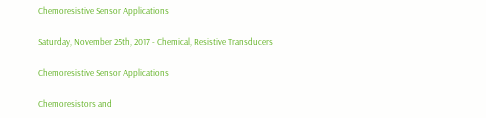Chemoresistive Sensor Applications

Saturday, November 25th, 2017 - Chemical, Resistive Transducers

Chemoresistive Sensor Applications

Chemoresistors and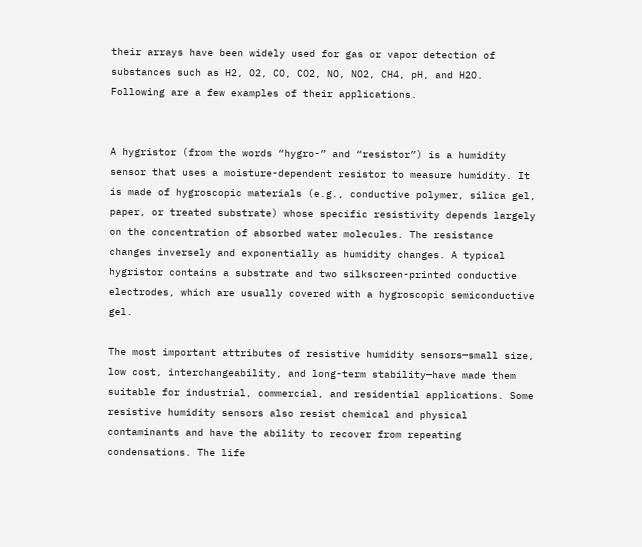their arrays have been widely used for gas or vapor detection of substances such as H2, O2, CO, CO2, NO, NO2, CH4, pH, and H2O. Following are a few examples of their applications.


A hygristor (from the words “hygro-” and “resistor”) is a humidity sensor that uses a moisture-dependent resistor to measure humidity. It is made of hygroscopic materials (e.g., conductive polymer, silica gel, paper, or treated substrate) whose specific resistivity depends largely on the concentration of absorbed water molecules. The resistance changes inversely and exponentially as humidity changes. A typical hygristor contains a substrate and two silkscreen-printed conductive electrodes, which are usually covered with a hygroscopic semiconductive gel.

The most important attributes of resistive humidity sensors—small size, low cost, interchangeability, and long-term stability—have made them suitable for industrial, commercial, and residential applications. Some resistive humidity sensors also resist chemical and physical contaminants and have the ability to recover from repeating condensations. The life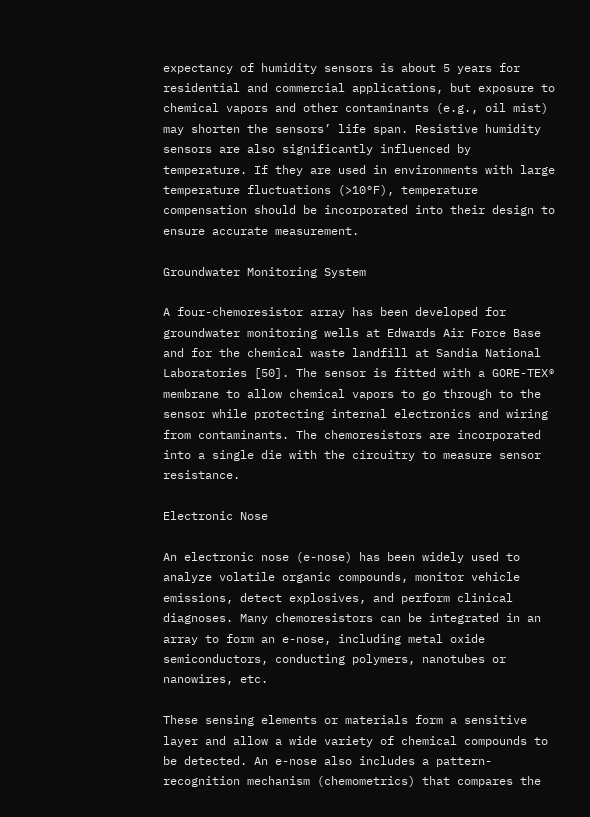expectancy of humidity sensors is about 5 years for residential and commercial applications, but exposure to chemical vapors and other contaminants (e.g., oil mist) may shorten the sensors’ life span. Resistive humidity sensors are also significantly influenced by temperature. If they are used in environments with large temperature fluctuations (>10°F), temperature compensation should be incorporated into their design to ensure accurate measurement.

Groundwater Monitoring System

A four-chemoresistor array has been developed for groundwater monitoring wells at Edwards Air Force Base and for the chemical waste landfill at Sandia National Laboratories [50]. The sensor is fitted with a GORE-TEX®  membrane to allow chemical vapors to go through to the sensor while protecting internal electronics and wiring from contaminants. The chemoresistors are incorporated into a single die with the circuitry to measure sensor resistance.

Electronic Nose

An electronic nose (e-nose) has been widely used to analyze volatile organic compounds, monitor vehicle emissions, detect explosives, and perform clinical diagnoses. Many chemoresistors can be integrated in an array to form an e-nose, including metal oxide semiconductors, conducting polymers, nanotubes or nanowires, etc.

These sensing elements or materials form a sensitive layer and allow a wide variety of chemical compounds to be detected. An e-nose also includes a pattern-recognition mechanism (chemometrics) that compares the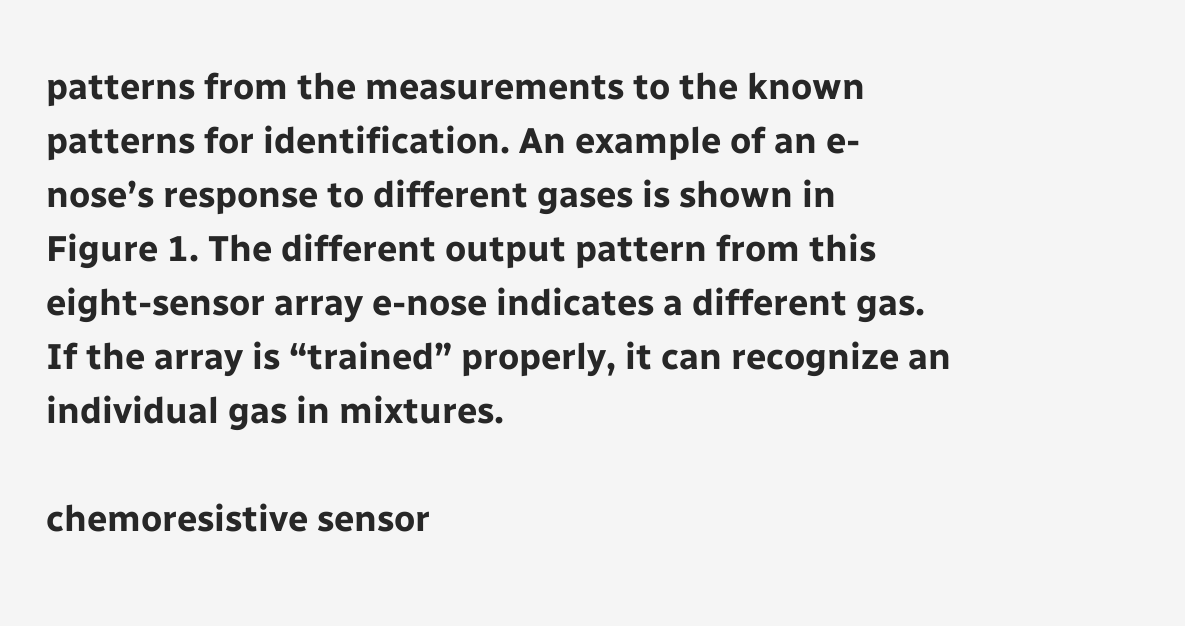patterns from the measurements to the known patterns for identification. An example of an e-nose’s response to different gases is shown in Figure 1. The different output pattern from this eight-sensor array e-nose indicates a different gas. If the array is “trained” properly, it can recognize an individual gas in mixtures.

chemoresistive sensor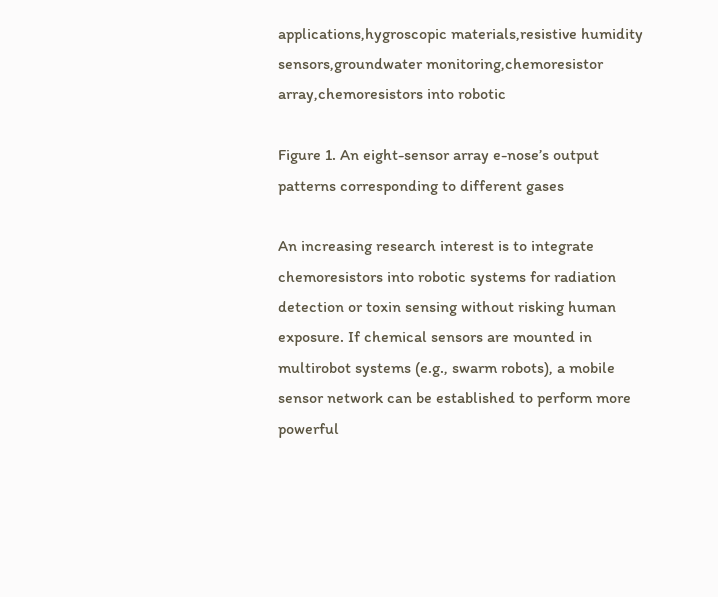applications,hygroscopic materials,resistive humidity sensors,groundwater monitoring,chemoresistor array,chemoresistors into robotic

Figure 1. An eight-sensor array e-nose’s output patterns corresponding to different gases

An increasing research interest is to integrate chemoresistors into robotic systems for radiation detection or toxin sensing without risking human exposure. If chemical sensors are mounted in multirobot systems (e.g., swarm robots), a mobile sensor network can be established to perform more powerful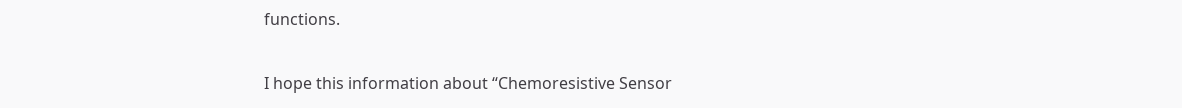functions.

I hope this information about “Chemoresistive Sensor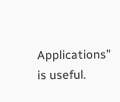Applications” is useful.